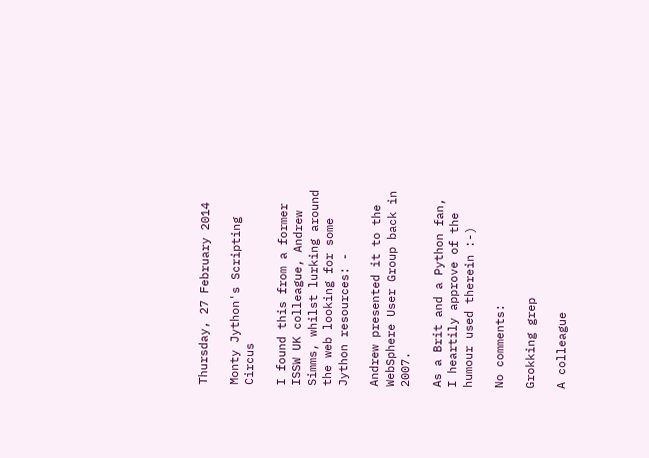Thursday, 27 February 2014

Monty Jython's Scripting Circus

I found this from a former ISSW UK colleague, Andrew Simms, whilst lurking around the web looking for some Jython resources: -

Andrew presented it to the WebSphere User Group back in 2007.

As a Brit and a Python fan, I heartily approve of the humour used therein :-)

No comments:

Grokking grep

A colleague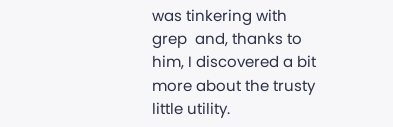was tinkering with grep  and, thanks to him, I discovered a bit more about the trusty little utility.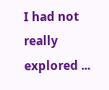I had not really explored ...